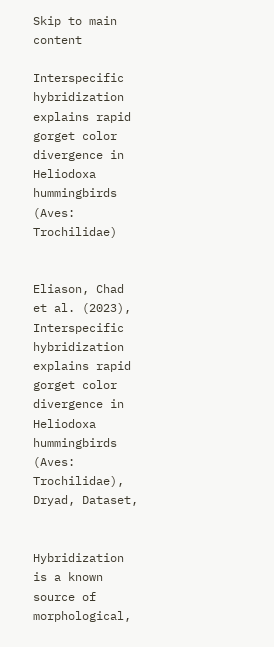Skip to main content

Interspecific hybridization explains rapid gorget color divergence in Heliodoxa hummingbirds (Aves: Trochilidae)


Eliason, Chad et al. (2023), Interspecific hybridization explains rapid gorget color divergence in Heliodoxa hummingbirds (Aves: Trochilidae), Dryad, Dataset,


Hybridization is a known source of morphological,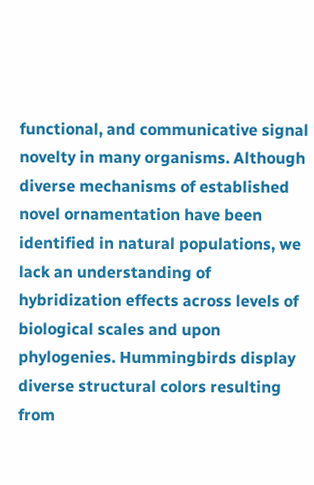functional, and communicative signal novelty in many organisms. Although diverse mechanisms of established novel ornamentation have been identified in natural populations, we lack an understanding of hybridization effects across levels of biological scales and upon phylogenies. Hummingbirds display diverse structural colors resulting from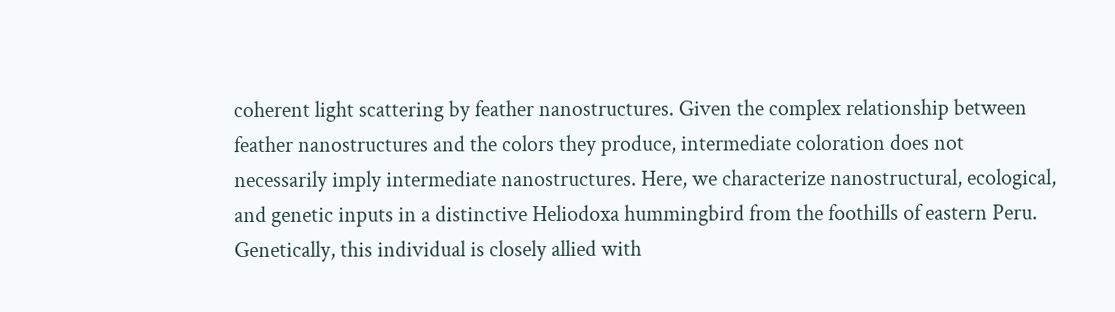coherent light scattering by feather nanostructures. Given the complex relationship between feather nanostructures and the colors they produce, intermediate coloration does not necessarily imply intermediate nanostructures. Here, we characterize nanostructural, ecological, and genetic inputs in a distinctive Heliodoxa hummingbird from the foothills of eastern Peru. Genetically, this individual is closely allied with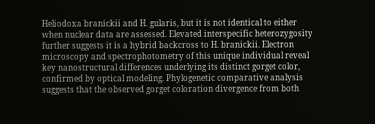Heliodoxa branickii and H. gularis, but it is not identical to either when nuclear data are assessed. Elevated interspecific heterozygosity further suggests it is a hybrid backcross to H. branickii. Electron microscopy and spectrophotometry of this unique individual reveal key nanostructural differences underlying its distinct gorget color, confirmed by optical modeling. Phylogenetic comparative analysis suggests that the observed gorget coloration divergence from both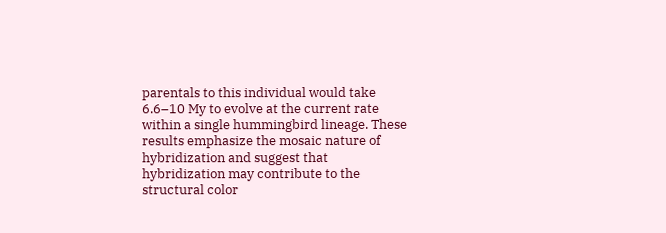parentals to this individual would take 6.6–10 My to evolve at the current rate within a single hummingbird lineage. These results emphasize the mosaic nature of hybridization and suggest that hybridization may contribute to the structural color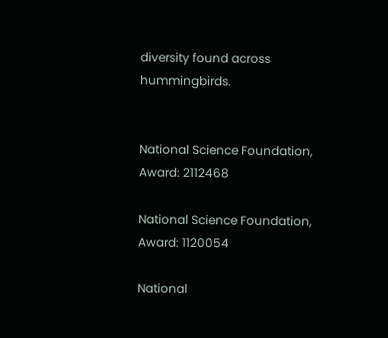diversity found across hummingbirds.


National Science Foundation, Award: 2112468

National Science Foundation, Award: 1120054

National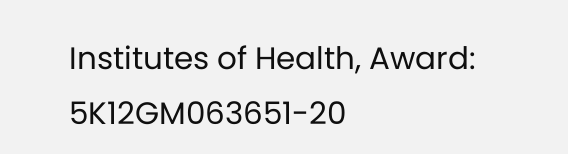Institutes of Health, Award: 5K12GM063651-20